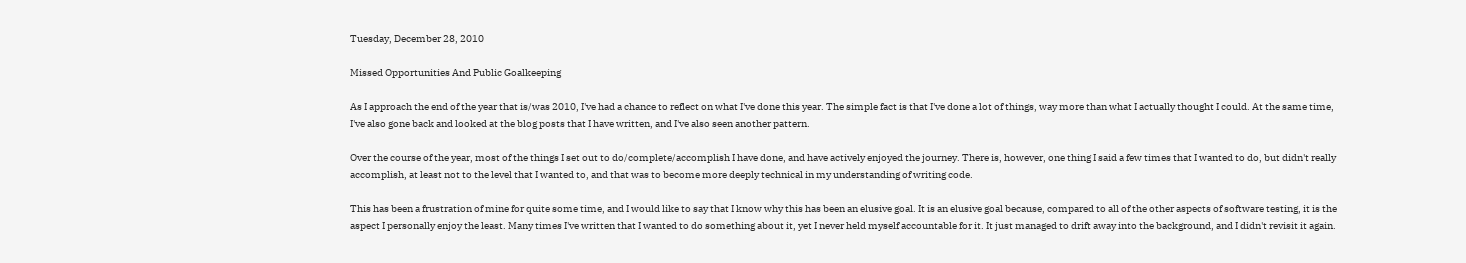Tuesday, December 28, 2010

Missed Opportunities And Public Goalkeeping

As I approach the end of the year that is/was 2010, I've had a chance to reflect on what I've done this year. The simple fact is that I've done a lot of things, way more than what I actually thought I could. At the same time, I've also gone back and looked at the blog posts that I have written, and I've also seen another pattern.

Over the course of the year, most of the things I set out to do/complete/accomplish I have done, and have actively enjoyed the journey. There is, however, one thing I said a few times that I wanted to do, but didn't really accomplish, at least not to the level that I wanted to, and that was to become more deeply technical in my understanding of writing code.

This has been a frustration of mine for quite some time, and I would like to say that I know why this has been an elusive goal. It is an elusive goal because, compared to all of the other aspects of software testing, it is the aspect I personally enjoy the least. Many times I've written that I wanted to do something about it, yet I never held myself accountable for it. It just managed to drift away into the background, and I didn't revisit it again.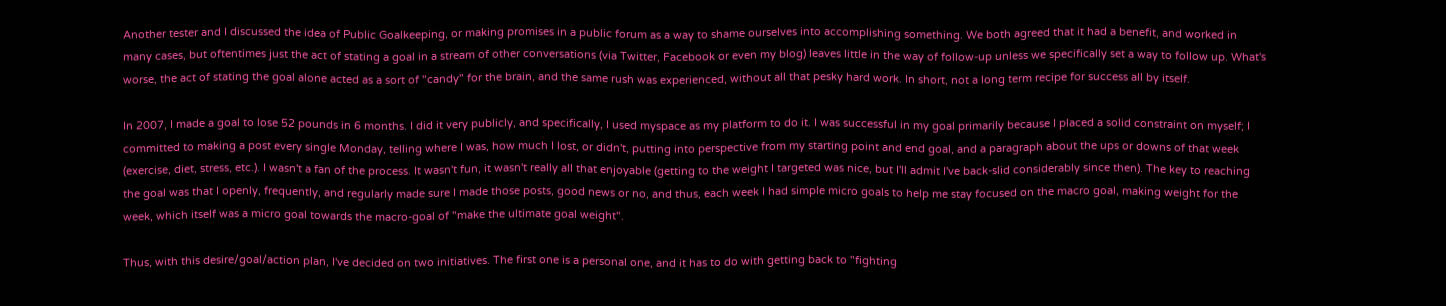Another tester and I discussed the idea of Public Goalkeeping, or making promises in a public forum as a way to shame ourselves into accomplishing something. We both agreed that it had a benefit, and worked in many cases, but oftentimes just the act of stating a goal in a stream of other conversations (via Twitter, Facebook or even my blog) leaves little in the way of follow-up unless we specifically set a way to follow up. What's worse, the act of stating the goal alone acted as a sort of "candy" for the brain, and the same rush was experienced, without all that pesky hard work. In short, not a long term recipe for success all by itself.

In 2007, I made a goal to lose 52 pounds in 6 months. I did it very publicly, and specifically, I used myspace as my platform to do it. I was successful in my goal primarily because I placed a solid constraint on myself; I committed to making a post every single Monday, telling where I was, how much I lost, or didn't, putting into perspective from my starting point and end goal, and a paragraph about the ups or downs of that week (exercise, diet, stress, etc.). I wasn't a fan of the process. It wasn't fun, it wasn't really all that enjoyable (getting to the weight I targeted was nice, but I'll admit I've back-slid considerably since then). The key to reaching the goal was that I openly, frequently, and regularly made sure I made those posts, good news or no, and thus, each week I had simple micro goals to help me stay focused on the macro goal, making weight for the week, which itself was a micro goal towards the macro-goal of "make the ultimate goal weight".

Thus, with this desire/goal/action plan, I've decided on two initiatives. The first one is a personal one, and it has to do with getting back to "fighting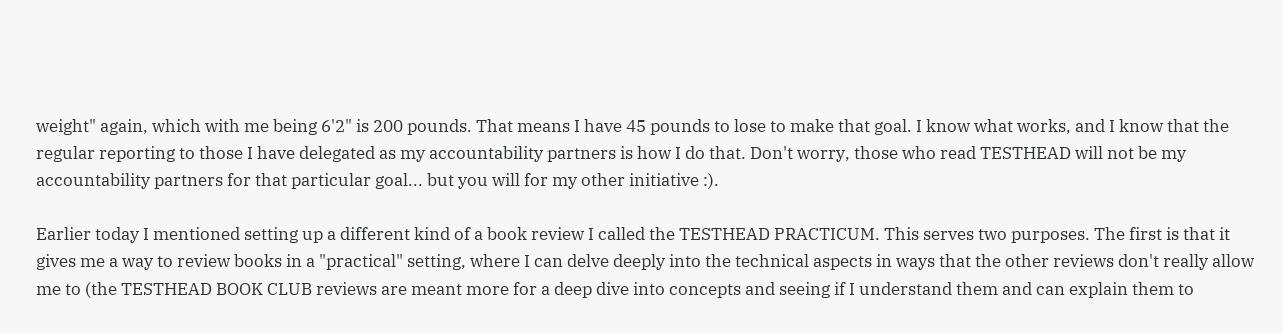weight" again, which with me being 6'2" is 200 pounds. That means I have 45 pounds to lose to make that goal. I know what works, and I know that the regular reporting to those I have delegated as my accountability partners is how I do that. Don't worry, those who read TESTHEAD will not be my accountability partners for that particular goal... but you will for my other initiative :).

Earlier today I mentioned setting up a different kind of a book review I called the TESTHEAD PRACTICUM. This serves two purposes. The first is that it gives me a way to review books in a "practical" setting, where I can delve deeply into the technical aspects in ways that the other reviews don't really allow me to (the TESTHEAD BOOK CLUB reviews are meant more for a deep dive into concepts and seeing if I understand them and can explain them to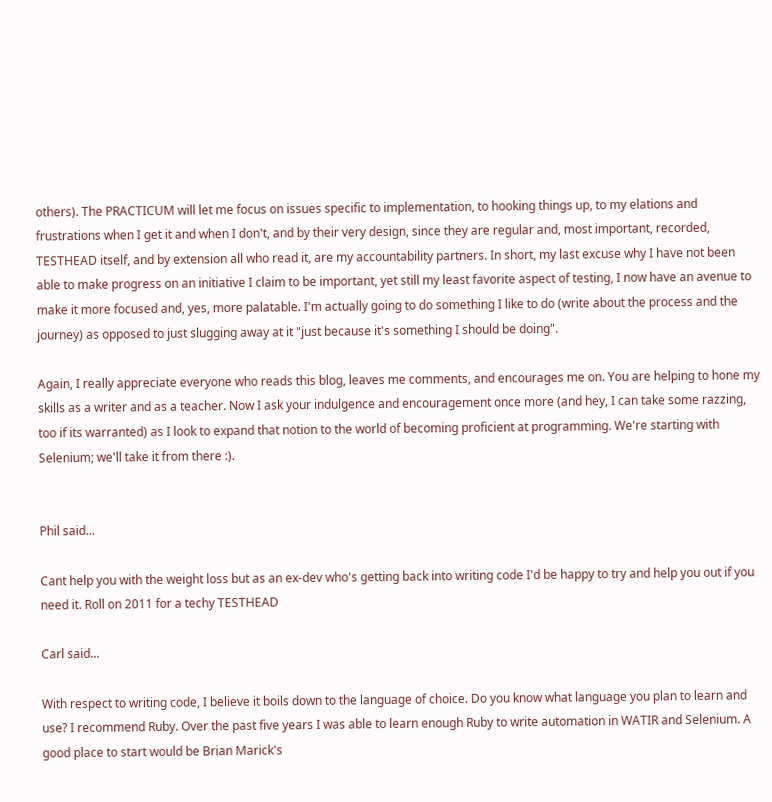others). The PRACTICUM will let me focus on issues specific to implementation, to hooking things up, to my elations and frustrations when I get it and when I don't, and by their very design, since they are regular and, most important, recorded, TESTHEAD itself, and by extension all who read it, are my accountability partners. In short, my last excuse why I have not been able to make progress on an initiative I claim to be important, yet still my least favorite aspect of testing, I now have an avenue to make it more focused and, yes, more palatable. I'm actually going to do something I like to do (write about the process and the journey) as opposed to just slugging away at it "just because it's something I should be doing".

Again, I really appreciate everyone who reads this blog, leaves me comments, and encourages me on. You are helping to hone my skills as a writer and as a teacher. Now I ask your indulgence and encouragement once more (and hey, I can take some razzing, too if its warranted) as I look to expand that notion to the world of becoming proficient at programming. We're starting with Selenium; we'll take it from there :).


Phil said...

Cant help you with the weight loss but as an ex-dev who's getting back into writing code I'd be happy to try and help you out if you need it. Roll on 2011 for a techy TESTHEAD

Carl said...

With respect to writing code, I believe it boils down to the language of choice. Do you know what language you plan to learn and use? I recommend Ruby. Over the past five years I was able to learn enough Ruby to write automation in WATIR and Selenium. A good place to start would be Brian Marick's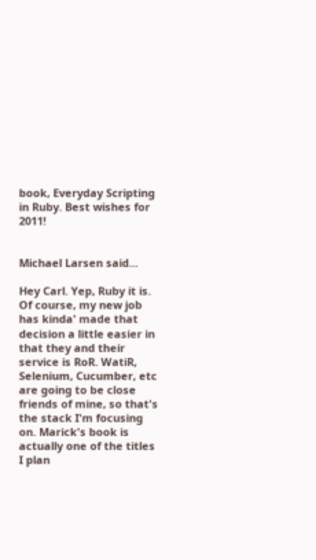book, Everyday Scripting in Ruby. Best wishes for 2011!


Michael Larsen said...

Hey Carl. Yep, Ruby it is. Of course, my new job has kinda' made that decision a little easier in that they and their service is RoR. WatiR, Selenium, Cucumber, etc are going to be close friends of mine, so that's the stack I'm focusing on. Marick's book is actually one of the titles I plan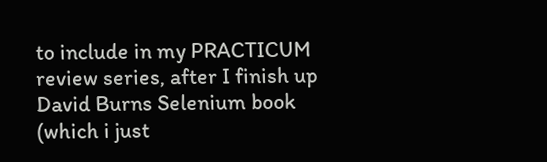to include in my PRACTICUM review series, after I finish up David Burns Selenium book (which i just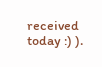received today :) ).